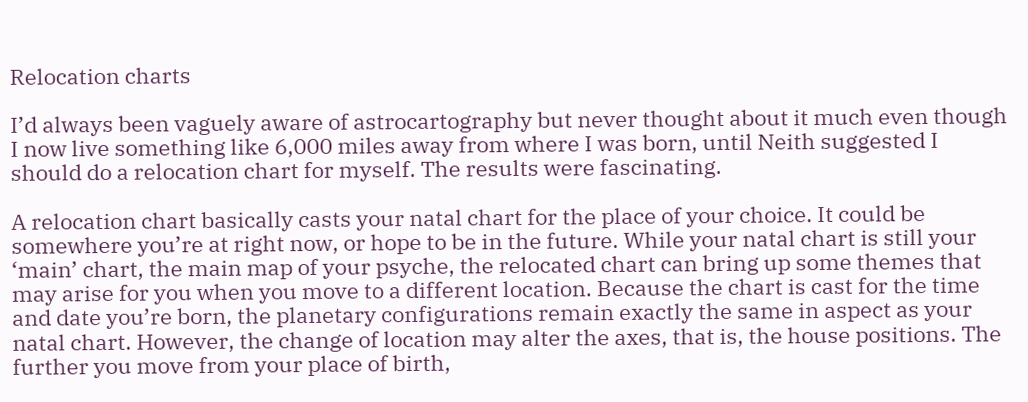Relocation charts

I’d always been vaguely aware of astrocartography but never thought about it much even though I now live something like 6,000 miles away from where I was born, until Neith suggested I should do a relocation chart for myself. The results were fascinating.

A relocation chart basically casts your natal chart for the place of your choice. It could be somewhere you’re at right now, or hope to be in the future. While your natal chart is still your ‘main’ chart, the main map of your psyche, the relocated chart can bring up some themes that may arise for you when you move to a different location. Because the chart is cast for the time and date you’re born, the planetary configurations remain exactly the same in aspect as your natal chart. However, the change of location may alter the axes, that is, the house positions. The further you move from your place of birth,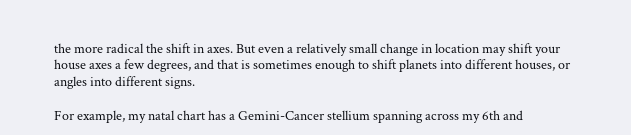the more radical the shift in axes. But even a relatively small change in location may shift your house axes a few degrees, and that is sometimes enough to shift planets into different houses, or angles into different signs.

For example, my natal chart has a Gemini-Cancer stellium spanning across my 6th and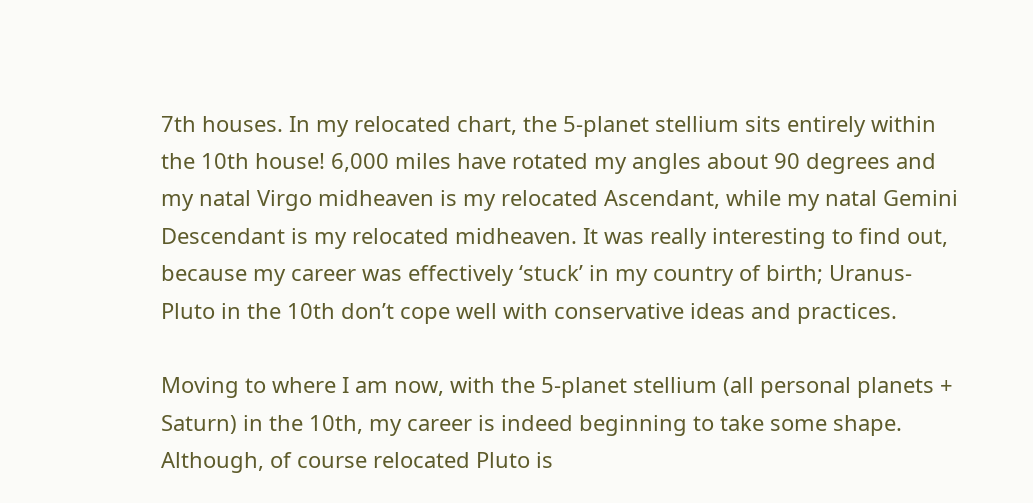7th houses. In my relocated chart, the 5-planet stellium sits entirely within the 10th house! 6,000 miles have rotated my angles about 90 degrees and my natal Virgo midheaven is my relocated Ascendant, while my natal Gemini Descendant is my relocated midheaven. It was really interesting to find out, because my career was effectively ‘stuck’ in my country of birth; Uranus-Pluto in the 10th don’t cope well with conservative ideas and practices.

Moving to where I am now, with the 5-planet stellium (all personal planets + Saturn) in the 10th, my career is indeed beginning to take some shape. Although, of course relocated Pluto is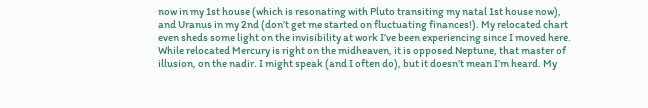now in my 1st house (which is resonating with Pluto transiting my natal 1st house now), and Uranus in my 2nd (don’t get me started on fluctuating finances!). My relocated chart even sheds some light on the invisibility at work I’ve been experiencing since I moved here. While relocated Mercury is right on the midheaven, it is opposed Neptune, that master of illusion, on the nadir. I might speak (and I often do), but it doesn’t mean I’m heard. My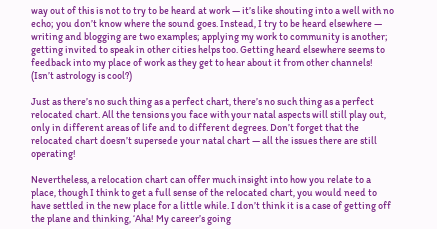way out of this is not to try to be heard at work — it’s like shouting into a well with no echo; you don’t know where the sound goes. Instead, I try to be heard elsewhere — writing and blogging are two examples; applying my work to community is another; getting invited to speak in other cities helps too. Getting heard elsewhere seems to feedback into my place of work as they get to hear about it from other channels! (Isn’t astrology is cool?)

Just as there’s no such thing as a perfect chart, there’s no such thing as a perfect relocated chart. All the tensions you face with your natal aspects will still play out, only in different areas of life and to different degrees. Don’t forget that the relocated chart doesn’t supersede your natal chart — all the issues there are still operating!

Nevertheless, a relocation chart can offer much insight into how you relate to a place, though I think to get a full sense of the relocated chart, you would need to have settled in the new place for a little while. I don’t think it is a case of getting off the plane and thinking, ‘Aha! My career’s going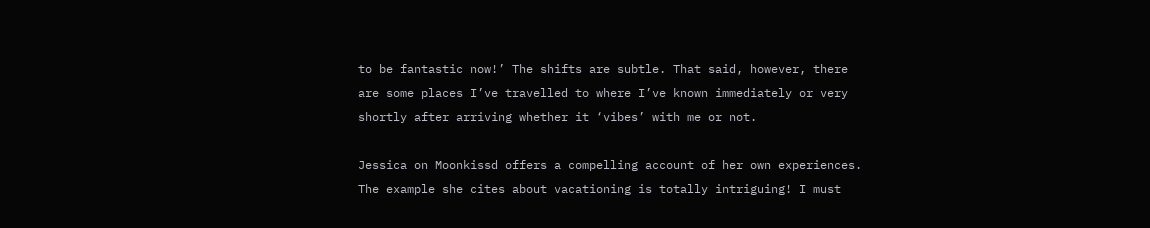to be fantastic now!’ The shifts are subtle. That said, however, there are some places I’ve travelled to where I’ve known immediately or very shortly after arriving whether it ‘vibes’ with me or not.

Jessica on Moonkissd offers a compelling account of her own experiences. The example she cites about vacationing is totally intriguing! I must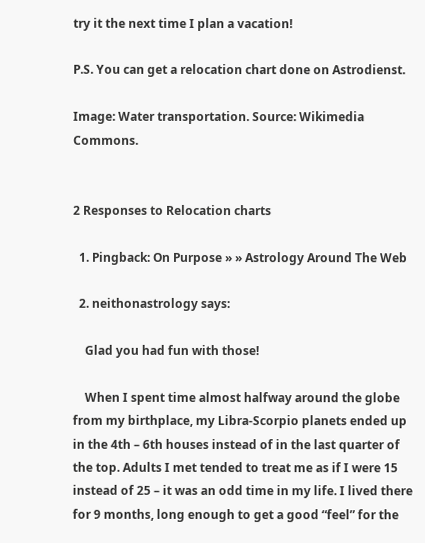try it the next time I plan a vacation!

P.S. You can get a relocation chart done on Astrodienst.

Image: Water transportation. Source: Wikimedia Commons.


2 Responses to Relocation charts

  1. Pingback: On Purpose » » Astrology Around The Web

  2. neithonastrology says:

    Glad you had fun with those!

    When I spent time almost halfway around the globe from my birthplace, my Libra-Scorpio planets ended up in the 4th – 6th houses instead of in the last quarter of the top. Adults I met tended to treat me as if I were 15 instead of 25 – it was an odd time in my life. I lived there for 9 months, long enough to get a good “feel” for the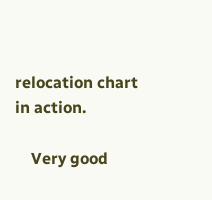relocation chart in action.

    Very good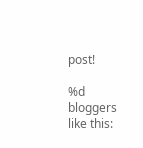post!

%d bloggers like this: